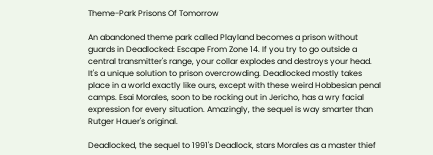Theme-Park Prisons Of Tomorrow

An abandoned theme park called Playland becomes a prison without guards in Deadlocked: Escape From Zone 14. If you try to go outside a central transmitter's range, your collar explodes and destroys your head. It's a unique solution to prison overcrowding. Deadlocked mostly takes place in a world exactly like ours, except with these weird Hobbesian penal camps. Esai Morales, soon to be rocking out in Jericho, has a wry facial expression for every situation. Amazingly, the sequel is way smarter than Rutger Hauer's original.

Deadlocked, the sequel to 1991's Deadlock, stars Morales as a master thief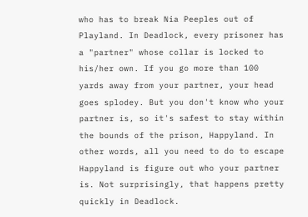who has to break Nia Peeples out of Playland. In Deadlock, every prisoner has a "partner" whose collar is locked to his/her own. If you go more than 100 yards away from your partner, your head goes splodey. But you don't know who your partner is, so it's safest to stay within the bounds of the prison, Happyland. In other words, all you need to do to escape Happyland is figure out who your partner is. Not surprisingly, that happens pretty quickly in Deadlock.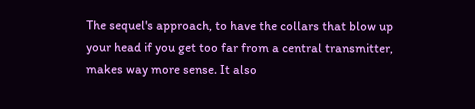The sequel's approach, to have the collars that blow up your head if you get too far from a central transmitter, makes way more sense. It also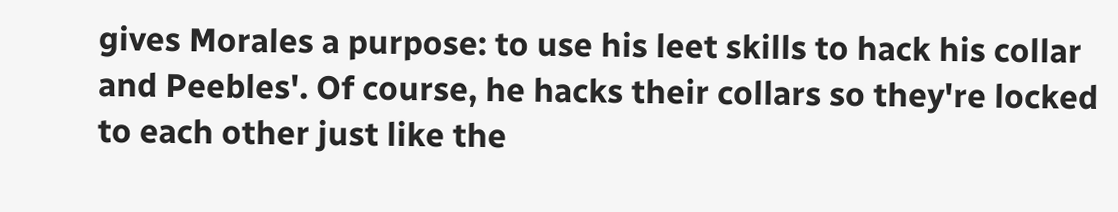gives Morales a purpose: to use his leet skills to hack his collar and Peebles'. Of course, he hacks their collars so they're locked to each other just like the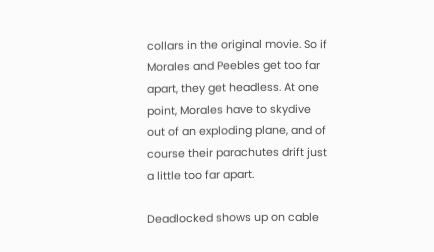collars in the original movie. So if Morales and Peebles get too far apart, they get headless. At one point, Morales have to skydive out of an exploding plane, and of course their parachutes drift just a little too far apart.

Deadlocked shows up on cable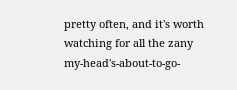pretty often, and it's worth watching for all the zany my-head's-about-to-go-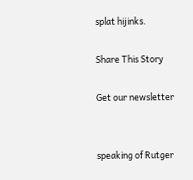splat hijinks.

Share This Story

Get our newsletter


speaking of Rutger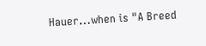Hauer...when is "A Breed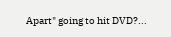Apart" going to hit DVD?...